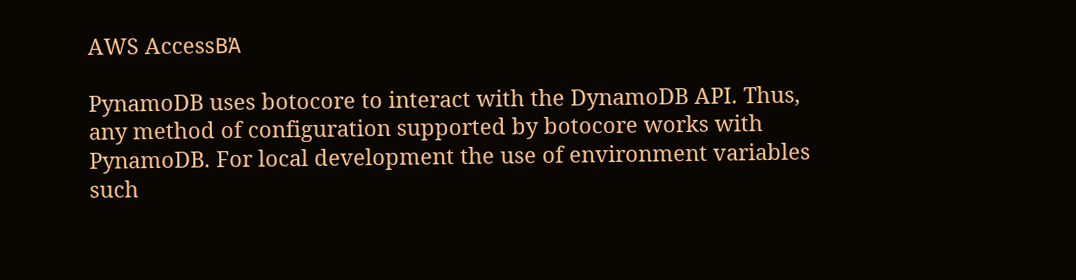AWS AccessΒΆ

PynamoDB uses botocore to interact with the DynamoDB API. Thus, any method of configuration supported by botocore works with PynamoDB. For local development the use of environment variables such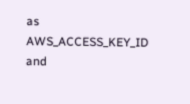as AWS_ACCESS_KEY_ID and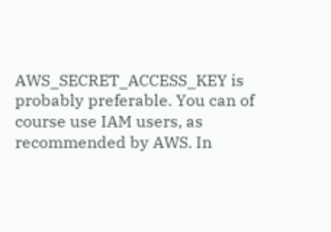AWS_SECRET_ACCESS_KEY is probably preferable. You can of course use IAM users, as recommended by AWS. In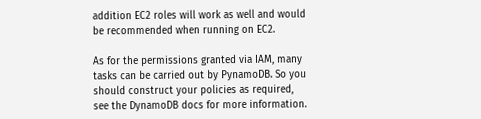addition EC2 roles will work as well and would be recommended when running on EC2.

As for the permissions granted via IAM, many tasks can be carried out by PynamoDB. So you should construct your policies as required, see the DynamoDB docs for more information.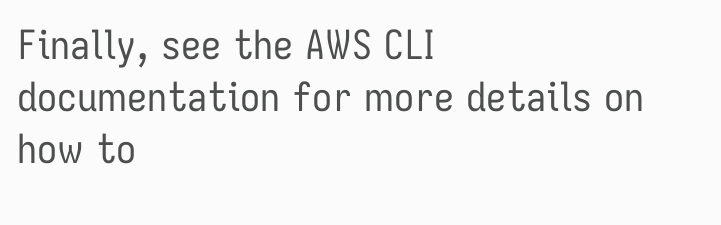Finally, see the AWS CLI documentation for more details on how to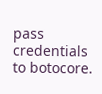pass credentials to botocore.